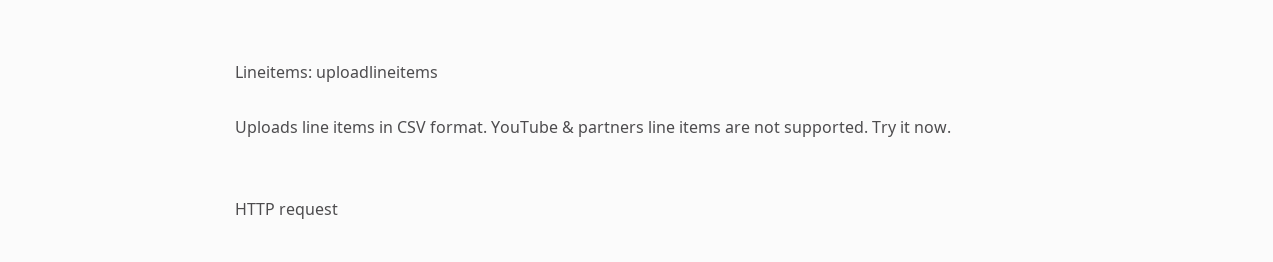Lineitems: uploadlineitems

Uploads line items in CSV format. YouTube & partners line items are not supported. Try it now.


HTTP request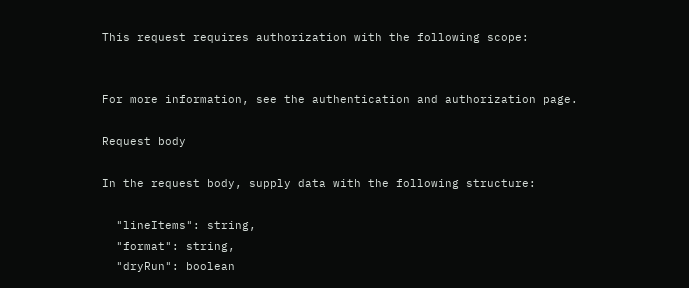This request requires authorization with the following scope:


For more information, see the authentication and authorization page.

Request body

In the request body, supply data with the following structure:

  "lineItems": string,
  "format": string,
  "dryRun": boolean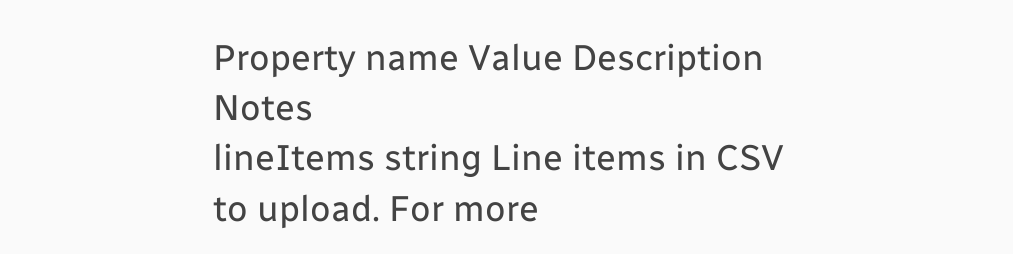Property name Value Description Notes
lineItems string Line items in CSV to upload. For more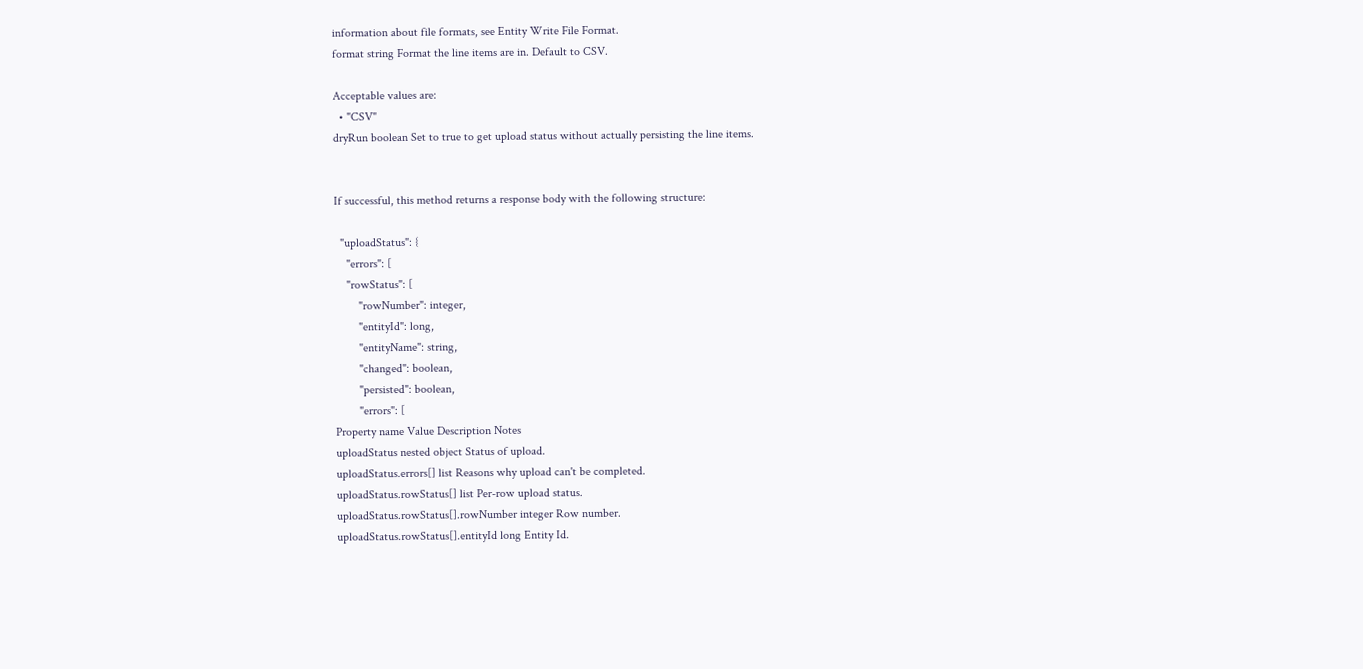information about file formats, see Entity Write File Format.
format string Format the line items are in. Default to CSV.

Acceptable values are:
  • "CSV"
dryRun boolean Set to true to get upload status without actually persisting the line items.


If successful, this method returns a response body with the following structure:

  "uploadStatus": {
    "errors": [
    "rowStatus": [
        "rowNumber": integer,
        "entityId": long,
        "entityName": string,
        "changed": boolean,
        "persisted": boolean,
        "errors": [
Property name Value Description Notes
uploadStatus nested object Status of upload.
uploadStatus.errors[] list Reasons why upload can't be completed.
uploadStatus.rowStatus[] list Per-row upload status.
uploadStatus.rowStatus[].rowNumber integer Row number.
uploadStatus.rowStatus[].entityId long Entity Id.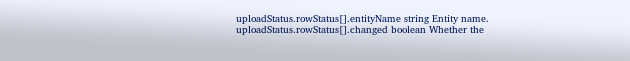uploadStatus.rowStatus[].entityName string Entity name.
uploadStatus.rowStatus[].changed boolean Whether the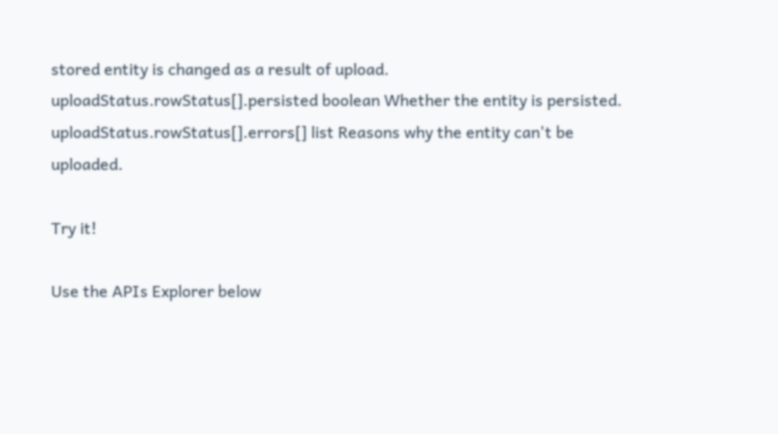stored entity is changed as a result of upload.
uploadStatus.rowStatus[].persisted boolean Whether the entity is persisted.
uploadStatus.rowStatus[].errors[] list Reasons why the entity can't be uploaded.

Try it!

Use the APIs Explorer below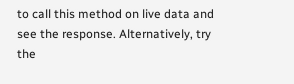to call this method on live data and see the response. Alternatively, try the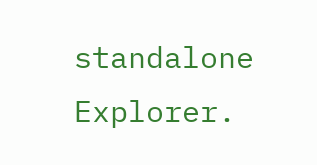standalone Explorer.